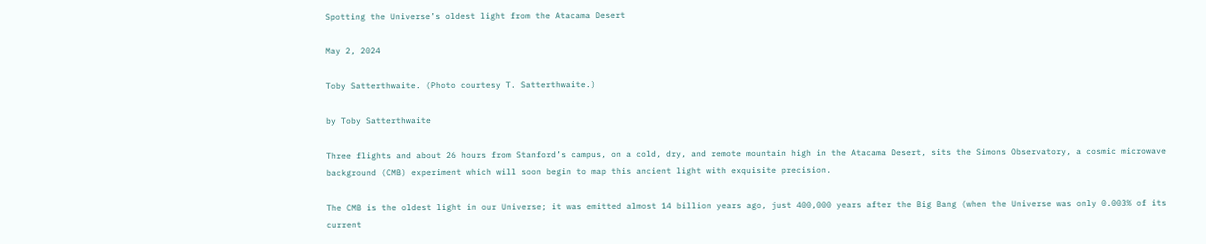Spotting the Universe’s oldest light from the Atacama Desert

May 2, 2024

Toby Satterthwaite. (Photo courtesy T. Satterthwaite.)

by Toby Satterthwaite

Three flights and about 26 hours from Stanford’s campus, on a cold, dry, and remote mountain high in the Atacama Desert, sits the Simons Observatory, a cosmic microwave background (CMB) experiment which will soon begin to map this ancient light with exquisite precision.

The CMB is the oldest light in our Universe; it was emitted almost 14 billion years ago, just 400,000 years after the Big Bang (when the Universe was only 0.003% of its current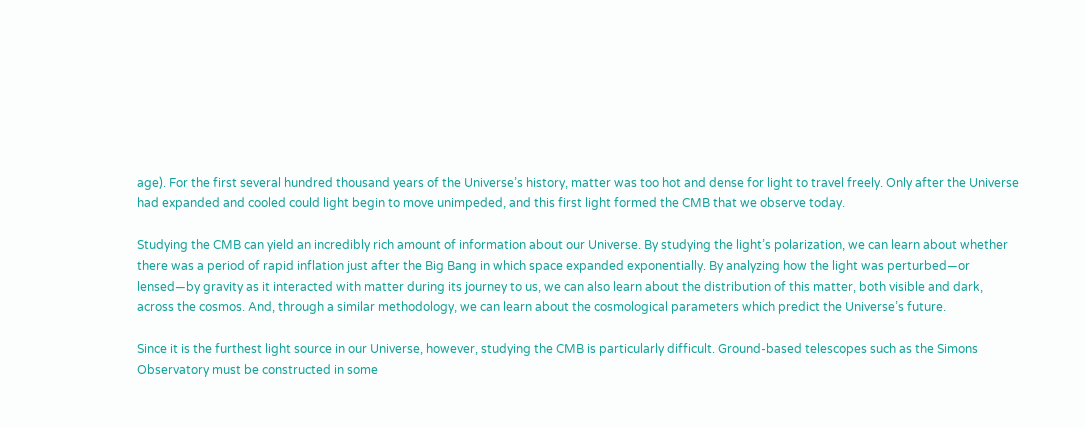age). For the first several hundred thousand years of the Universe’s history, matter was too hot and dense for light to travel freely. Only after the Universe had expanded and cooled could light begin to move unimpeded, and this first light formed the CMB that we observe today.

Studying the CMB can yield an incredibly rich amount of information about our Universe. By studying the light’s polarization, we can learn about whether there was a period of rapid inflation just after the Big Bang in which space expanded exponentially. By analyzing how the light was perturbed—or lensed—by gravity as it interacted with matter during its journey to us, we can also learn about the distribution of this matter, both visible and dark, across the cosmos. And, through a similar methodology, we can learn about the cosmological parameters which predict the Universe’s future.

Since it is the furthest light source in our Universe, however, studying the CMB is particularly difficult. Ground-based telescopes such as the Simons Observatory must be constructed in some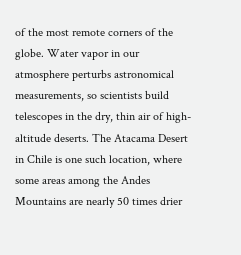of the most remote corners of the globe. Water vapor in our atmosphere perturbs astronomical measurements, so scientists build telescopes in the dry, thin air of high-altitude deserts. The Atacama Desert in Chile is one such location, where some areas among the Andes Mountains are nearly 50 times drier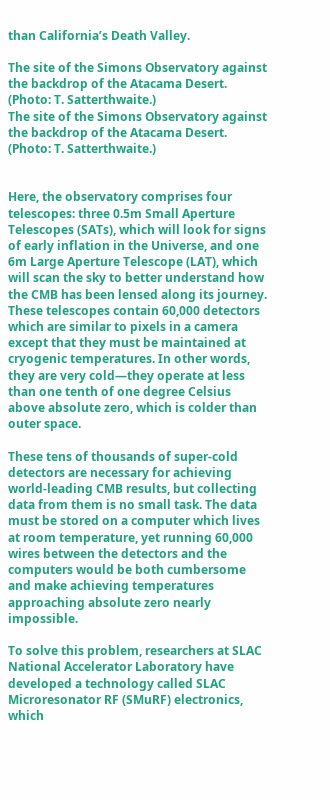than California’s Death Valley.

The site of the Simons Observatory against the backdrop of the Atacama Desert. (Photo: T. Satterthwaite.)
The site of the Simons Observatory against the backdrop of the Atacama Desert. (Photo: T. Satterthwaite.)


Here, the observatory comprises four telescopes: three 0.5m Small Aperture Telescopes (SATs), which will look for signs of early inflation in the Universe, and one 6m Large Aperture Telescope (LAT), which will scan the sky to better understand how the CMB has been lensed along its journey. These telescopes contain 60,000 detectors which are similar to pixels in a camera except that they must be maintained at cryogenic temperatures. In other words, they are very cold—they operate at less than one tenth of one degree Celsius above absolute zero, which is colder than outer space.

These tens of thousands of super-cold detectors are necessary for achieving world-leading CMB results, but collecting data from them is no small task. The data must be stored on a computer which lives at room temperature, yet running 60,000 wires between the detectors and the computers would be both cumbersome and make achieving temperatures approaching absolute zero nearly impossible.

To solve this problem, researchers at SLAC National Accelerator Laboratory have developed a technology called SLAC Microresonator RF (SMuRF) electronics, which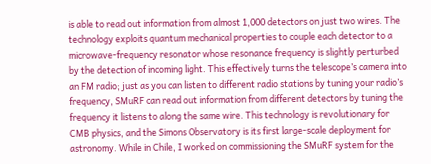is able to read out information from almost 1,000 detectors on just two wires. The technology exploits quantum mechanical properties to couple each detector to a microwave-frequency resonator whose resonance frequency is slightly perturbed by the detection of incoming light. This effectively turns the telescope’s camera into an FM radio; just as you can listen to different radio stations by tuning your radio’s frequency, SMuRF can read out information from different detectors by tuning the frequency it listens to along the same wire. This technology is revolutionary for CMB physics, and the Simons Observatory is its first large-scale deployment for astronomy. While in Chile, I worked on commissioning the SMuRF system for the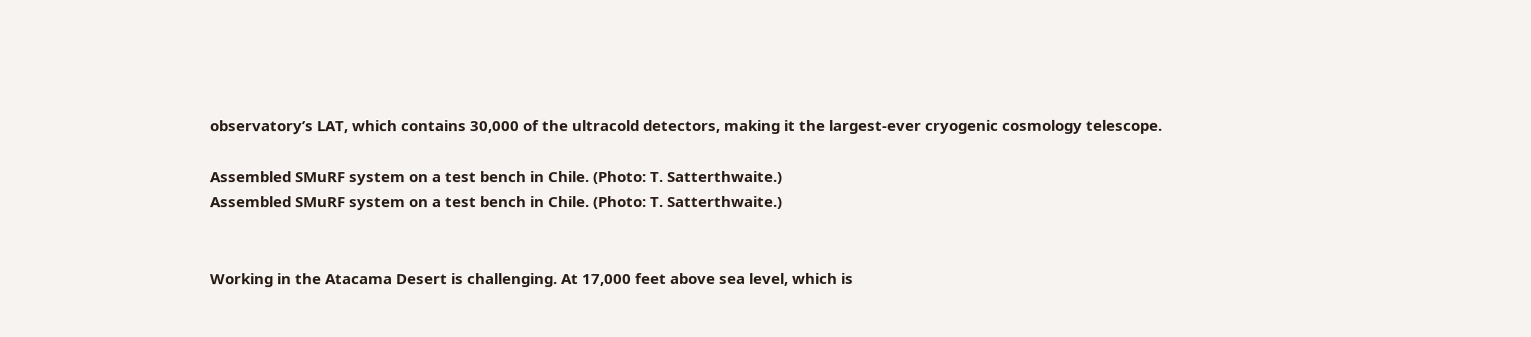observatory’s LAT, which contains 30,000 of the ultracold detectors, making it the largest-ever cryogenic cosmology telescope.

Assembled SMuRF system on a test bench in Chile. (Photo: T. Satterthwaite.)
Assembled SMuRF system on a test bench in Chile. (Photo: T. Satterthwaite.)


Working in the Atacama Desert is challenging. At 17,000 feet above sea level, which is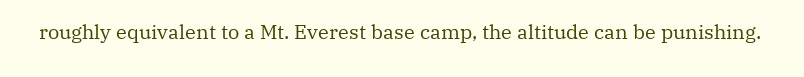roughly equivalent to a Mt. Everest base camp, the altitude can be punishing.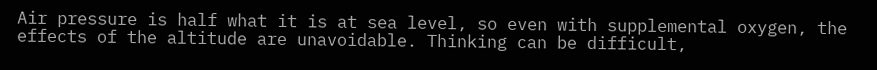Air pressure is half what it is at sea level, so even with supplemental oxygen, the effects of the altitude are unavoidable. Thinking can be difficult,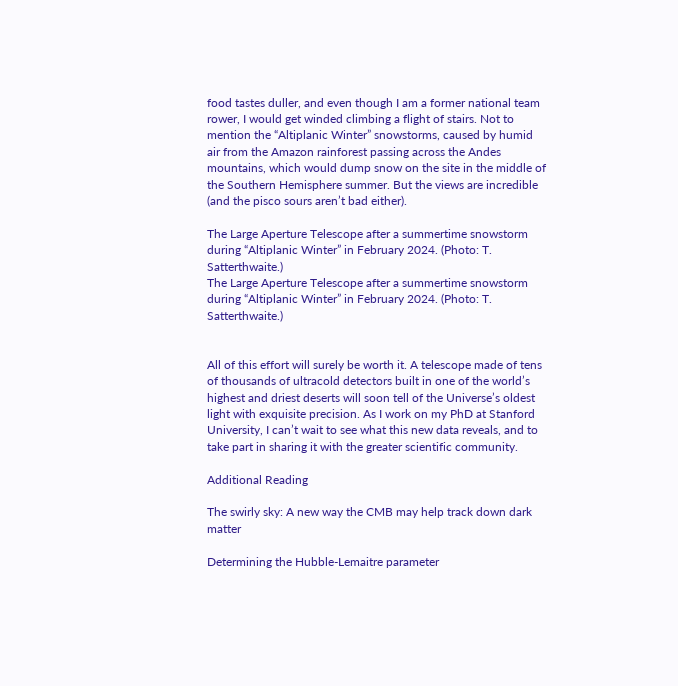food tastes duller, and even though I am a former national team rower, I would get winded climbing a flight of stairs. Not to mention the “Altiplanic Winter” snowstorms, caused by humid air from the Amazon rainforest passing across the Andes mountains, which would dump snow on the site in the middle of the Southern Hemisphere summer. But the views are incredible (and the pisco sours aren’t bad either).

The Large Aperture Telescope after a summertime snowstorm during “Altiplanic Winter” in February 2024. (Photo: T. Satterthwaite.)
The Large Aperture Telescope after a summertime snowstorm during “Altiplanic Winter” in February 2024. (Photo: T. Satterthwaite.)


All of this effort will surely be worth it. A telescope made of tens of thousands of ultracold detectors built in one of the world’s highest and driest deserts will soon tell of the Universe’s oldest light with exquisite precision. As I work on my PhD at Stanford University, I can’t wait to see what this new data reveals, and to take part in sharing it with the greater scientific community.

Additional Reading

The swirly sky: A new way the CMB may help track down dark matter

Determining the Hubble-Lemaitre parameter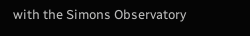with the Simons Observatory